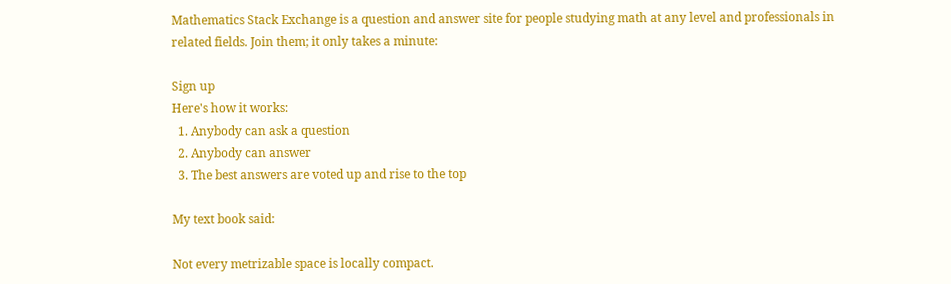Mathematics Stack Exchange is a question and answer site for people studying math at any level and professionals in related fields. Join them; it only takes a minute:

Sign up
Here's how it works:
  1. Anybody can ask a question
  2. Anybody can answer
  3. The best answers are voted up and rise to the top

My text book said:

Not every metrizable space is locally compact.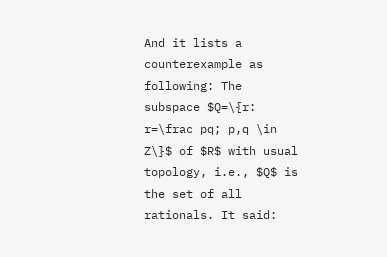And it lists a counterexample as following: The subspace $Q=\{r: r=\frac pq; p,q \in Z\}$ of $R$ with usual topology, i.e., $Q$ is the set of all rationals. It said: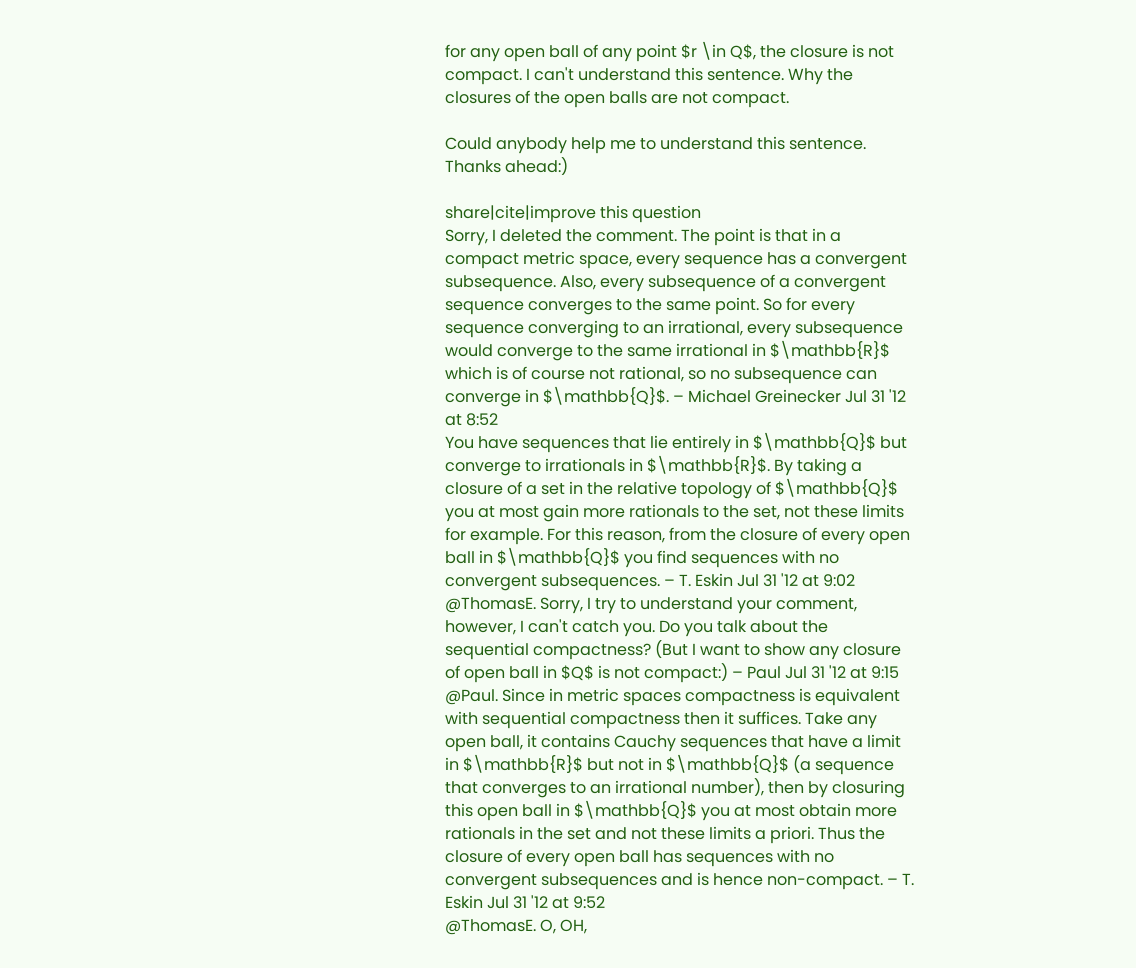for any open ball of any point $r \in Q$, the closure is not compact. I can't understand this sentence. Why the closures of the open balls are not compact.

Could anybody help me to understand this sentence. Thanks ahead:)

share|cite|improve this question
Sorry, I deleted the comment. The point is that in a compact metric space, every sequence has a convergent subsequence. Also, every subsequence of a convergent sequence converges to the same point. So for every sequence converging to an irrational, every subsequence would converge to the same irrational in $\mathbb{R}$ which is of course not rational, so no subsequence can converge in $\mathbb{Q}$. – Michael Greinecker Jul 31 '12 at 8:52
You have sequences that lie entirely in $\mathbb{Q}$ but converge to irrationals in $\mathbb{R}$. By taking a closure of a set in the relative topology of $\mathbb{Q}$ you at most gain more rationals to the set, not these limits for example. For this reason, from the closure of every open ball in $\mathbb{Q}$ you find sequences with no convergent subsequences. – T. Eskin Jul 31 '12 at 9:02
@ThomasE. Sorry, I try to understand your comment, however, I can't catch you. Do you talk about the sequential compactness? (But I want to show any closure of open ball in $Q$ is not compact:) – Paul Jul 31 '12 at 9:15
@Paul. Since in metric spaces compactness is equivalent with sequential compactness then it suffices. Take any open ball, it contains Cauchy sequences that have a limit in $\mathbb{R}$ but not in $\mathbb{Q}$ (a sequence that converges to an irrational number), then by closuring this open ball in $\mathbb{Q}$ you at most obtain more rationals in the set and not these limits a priori. Thus the closure of every open ball has sequences with no convergent subsequences and is hence non-compact. – T. Eskin Jul 31 '12 at 9:52
@ThomasE. O, OH,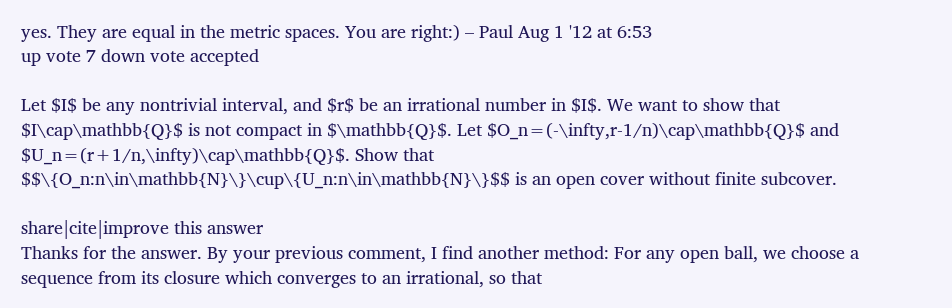yes. They are equal in the metric spaces. You are right:) – Paul Aug 1 '12 at 6:53
up vote 7 down vote accepted

Let $I$ be any nontrivial interval, and $r$ be an irrational number in $I$. We want to show that $I\cap\mathbb{Q}$ is not compact in $\mathbb{Q}$. Let $O_n=(-\infty,r-1/n)\cap\mathbb{Q}$ and $U_n=(r+1/n,\infty)\cap\mathbb{Q}$. Show that $$\{O_n:n\in\mathbb{N}\}\cup\{U_n:n\in\mathbb{N}\}$$ is an open cover without finite subcover.

share|cite|improve this answer
Thanks for the answer. By your previous comment, I find another method: For any open ball, we choose a sequence from its closure which converges to an irrational, so that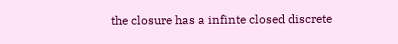the closure has a infinte closed discrete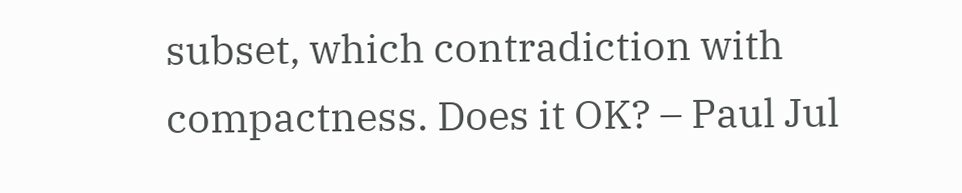subset, which contradiction with compactness. Does it OK? – Paul Jul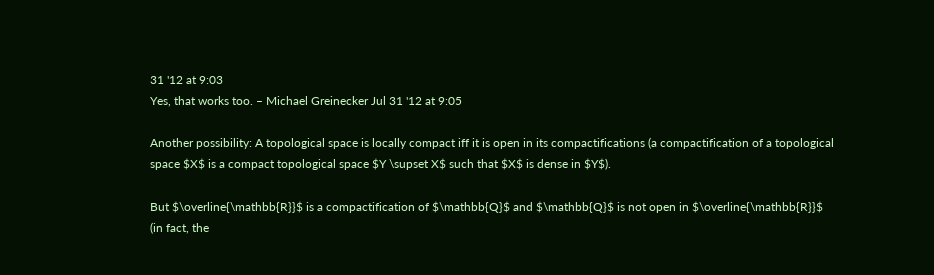31 '12 at 9:03
Yes, that works too. – Michael Greinecker Jul 31 '12 at 9:05

Another possibility: A topological space is locally compact iff it is open in its compactifications (a compactification of a topological space $X$ is a compact topological space $Y \supset X$ such that $X$ is dense in $Y$).

But $\overline{\mathbb{R}}$ is a compactification of $\mathbb{Q}$ and $\mathbb{Q}$ is not open in $\overline{\mathbb{R}}$ (in fact, the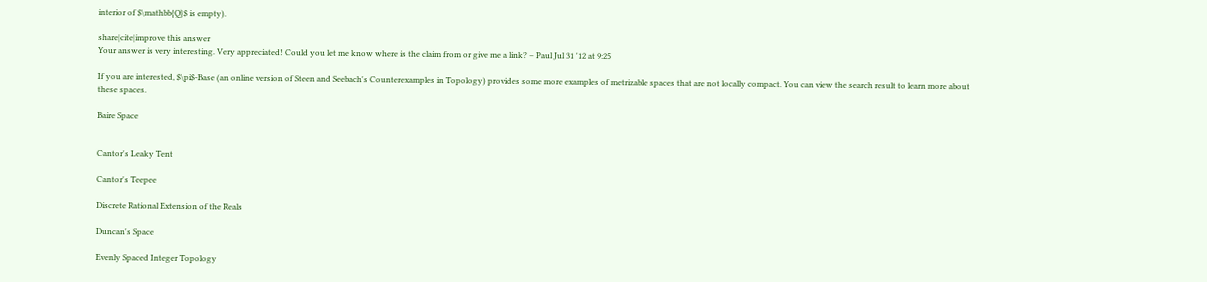interior of $\mathbb{Q}$ is empty).

share|cite|improve this answer
Your answer is very interesting. Very appreciated! Could you let me know where is the claim from or give me a link? – Paul Jul 31 '12 at 9:25

If you are interested, $\pi$-Base (an online version of Steen and Seebach's Counterexamples in Topology) provides some more examples of metrizable spaces that are not locally compact. You can view the search result to learn more about these spaces.

Baire Space


Cantor's Leaky Tent

Cantor's Teepee

Discrete Rational Extension of the Reals

Duncan's Space

Evenly Spaced Integer Topology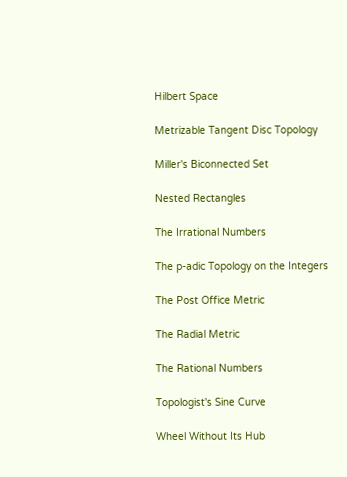Hilbert Space

Metrizable Tangent Disc Topology

Miller's Biconnected Set

Nested Rectangles

The Irrational Numbers

The p-adic Topology on the Integers

The Post Office Metric

The Radial Metric

The Rational Numbers

Topologist's Sine Curve

Wheel Without Its Hub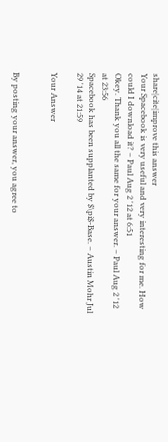share|cite|improve this answer
Your Spacebook is very useful and very interesting for me. How could I download it? – Paul Aug 2 '12 at 6:51
Okey. Thank you all the same for your answer. – Paul Aug 2 '12 at 23:56
Spacebook has been supplanted by $\pi$-Base. – Austin Mohr Jul 29 '14 at 21:59

Your Answer


By posting your answer, you agree to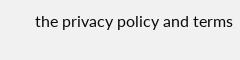the privacy policy and terms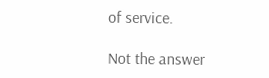of service.

Not the answer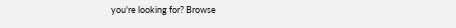you're looking for? Browse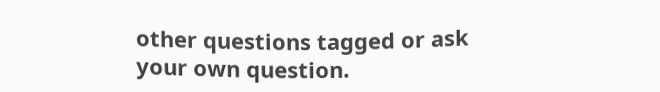other questions tagged or ask your own question.